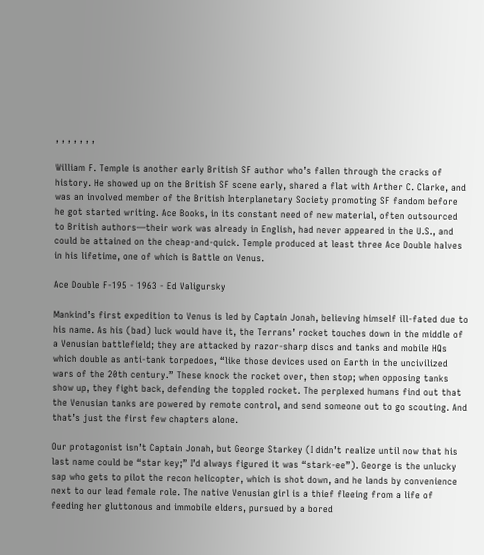, , , , , , ,

William F. Temple is another early British SF author who’s fallen through the cracks of history. He showed up on the British SF scene early, shared a flat with Arther C. Clarke, and was an involved member of the British Interplanetary Society promoting SF fandom before he got started writing. Ace Books, in its constant need of new material, often outsourced to British authors—their work was already in English, had never appeared in the U.S., and could be attained on the cheap-and-quick. Temple produced at least three Ace Double halves in his lifetime, one of which is Battle on Venus.

Ace Double F-195 - 1963 - Ed Valigursky

Mankind’s first expedition to Venus is led by Captain Jonah, believing himself ill-fated due to his name. As his (bad) luck would have it, the Terrans’ rocket touches down in the middle of a Venusian battlefield; they are attacked by razor-sharp discs and tanks and mobile HQs which double as anti-tank torpedoes, “like those devices used on Earth in the uncivilized wars of the 20th century.” These knock the rocket over, then stop; when opposing tanks show up, they fight back, defending the toppled rocket. The perplexed humans find out that the Venusian tanks are powered by remote control, and send someone out to go scouting. And that’s just the first few chapters alone.

Our protagonist isn’t Captain Jonah, but George Starkey (I didn’t realize until now that his last name could be “star key;” I’d always figured it was “stark-ee”). George is the unlucky sap who gets to pilot the recon helicopter, which is shot down, and he lands by convenience next to our lead female role. The native Venusian girl is a thief fleeing from a life of feeding her gluttonous and immobile elders, pursued by a bored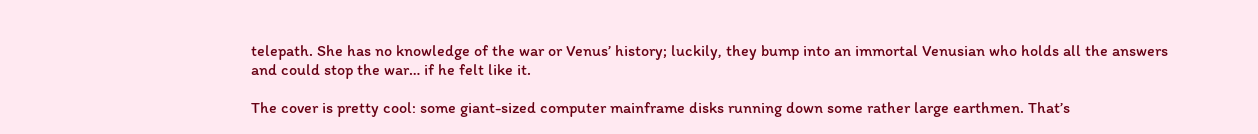telepath. She has no knowledge of the war or Venus’ history; luckily, they bump into an immortal Venusian who holds all the answers and could stop the war… if he felt like it.

The cover is pretty cool: some giant-sized computer mainframe disks running down some rather large earthmen. That’s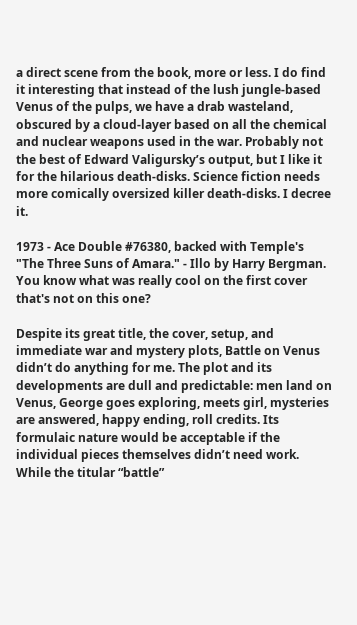a direct scene from the book, more or less. I do find it interesting that instead of the lush jungle-based Venus of the pulps, we have a drab wasteland, obscured by a cloud-layer based on all the chemical and nuclear weapons used in the war. Probably not the best of Edward Valigursky’s output, but I like it for the hilarious death-disks. Science fiction needs more comically oversized killer death-disks. I decree it.

1973 - Ace Double #76380, backed with Temple's "The Three Suns of Amara." - Illo by Harry Bergman. You know what was really cool on the first cover that's not on this one?

Despite its great title, the cover, setup, and immediate war and mystery plots, Battle on Venus didn’t do anything for me. The plot and its developments are dull and predictable: men land on Venus, George goes exploring, meets girl, mysteries are answered, happy ending, roll credits. Its formulaic nature would be acceptable if the individual pieces themselves didn’t need work. While the titular “battle”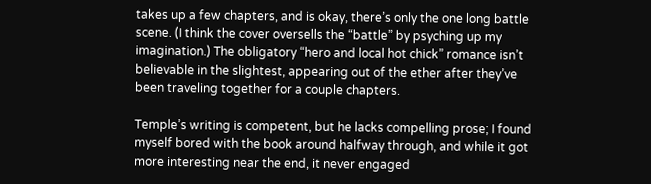takes up a few chapters, and is okay, there’s only the one long battle scene. (I think the cover oversells the “battle” by psyching up my imagination.) The obligatory “hero and local hot chick” romance isn’t believable in the slightest, appearing out of the ether after they’ve been traveling together for a couple chapters.

Temple’s writing is competent, but he lacks compelling prose; I found myself bored with the book around halfway through, and while it got more interesting near the end, it never engaged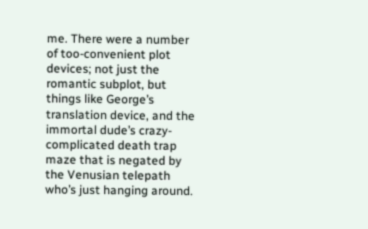me. There were a number of too-convenient plot devices; not just the romantic subplot, but things like George’s translation device, and the immortal dude’s crazy-complicated death trap maze that is negated by the Venusian telepath who’s just hanging around.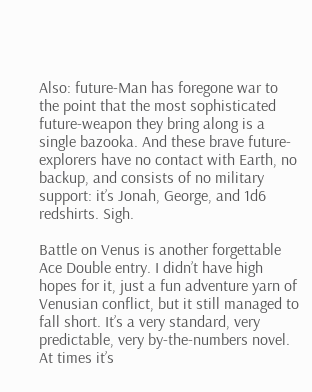Also: future-Man has foregone war to the point that the most sophisticated future-weapon they bring along is a single bazooka. And these brave future-explorers have no contact with Earth, no backup, and consists of no military support: it’s Jonah, George, and 1d6 redshirts. Sigh.

Battle on Venus is another forgettable Ace Double entry. I didn’t have high hopes for it, just a fun adventure yarn of Venusian conflict, but it still managed to fall short. It’s a very standard, very predictable, very by-the-numbers novel. At times it’s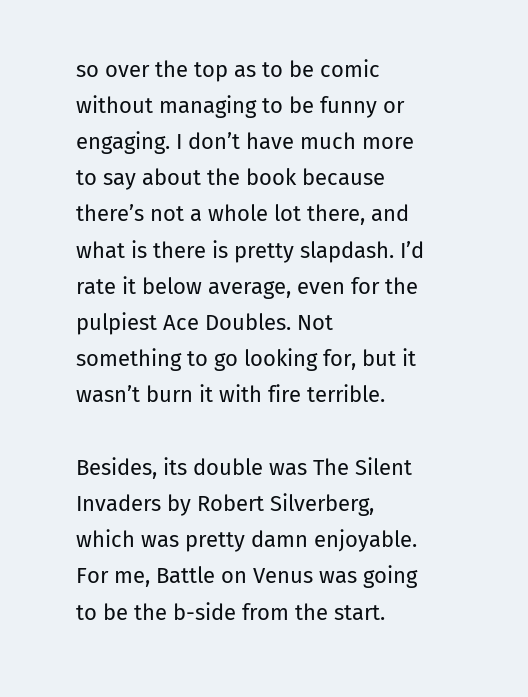so over the top as to be comic without managing to be funny or engaging. I don’t have much more to say about the book because there’s not a whole lot there, and what is there is pretty slapdash. I’d rate it below average, even for the pulpiest Ace Doubles. Not something to go looking for, but it wasn’t burn it with fire terrible.

Besides, its double was The Silent Invaders by Robert Silverberg, which was pretty damn enjoyable. For me, Battle on Venus was going to be the b-side from the start.